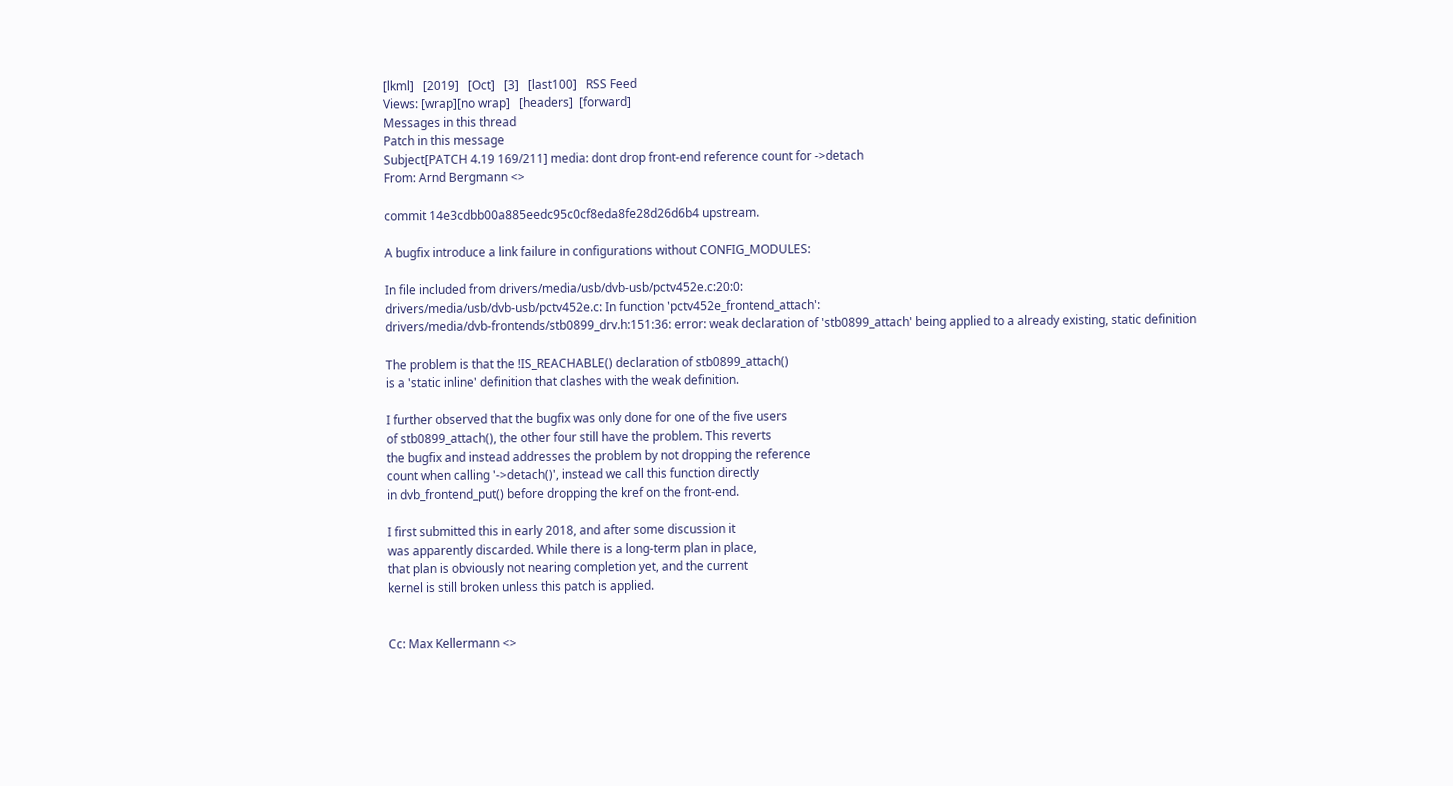[lkml]   [2019]   [Oct]   [3]   [last100]   RSS Feed
Views: [wrap][no wrap]   [headers]  [forward]
Messages in this thread
Patch in this message
Subject[PATCH 4.19 169/211] media: dont drop front-end reference count for ->detach
From: Arnd Bergmann <>

commit 14e3cdbb00a885eedc95c0cf8eda8fe28d26d6b4 upstream.

A bugfix introduce a link failure in configurations without CONFIG_MODULES:

In file included from drivers/media/usb/dvb-usb/pctv452e.c:20:0:
drivers/media/usb/dvb-usb/pctv452e.c: In function 'pctv452e_frontend_attach':
drivers/media/dvb-frontends/stb0899_drv.h:151:36: error: weak declaration of 'stb0899_attach' being applied to a already existing, static definition

The problem is that the !IS_REACHABLE() declaration of stb0899_attach()
is a 'static inline' definition that clashes with the weak definition.

I further observed that the bugfix was only done for one of the five users
of stb0899_attach(), the other four still have the problem. This reverts
the bugfix and instead addresses the problem by not dropping the reference
count when calling '->detach()', instead we call this function directly
in dvb_frontend_put() before dropping the kref on the front-end.

I first submitted this in early 2018, and after some discussion it
was apparently discarded. While there is a long-term plan in place,
that plan is obviously not nearing completion yet, and the current
kernel is still broken unless this patch is applied.


Cc: Max Kellermann <>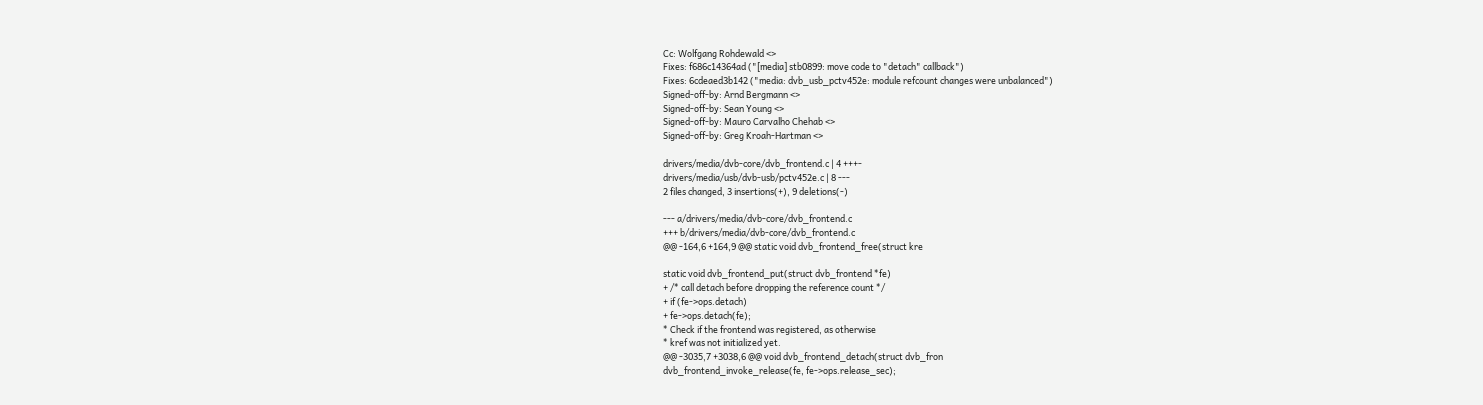Cc: Wolfgang Rohdewald <>
Fixes: f686c14364ad ("[media] stb0899: move code to "detach" callback")
Fixes: 6cdeaed3b142 ("media: dvb_usb_pctv452e: module refcount changes were unbalanced")
Signed-off-by: Arnd Bergmann <>
Signed-off-by: Sean Young <>
Signed-off-by: Mauro Carvalho Chehab <>
Signed-off-by: Greg Kroah-Hartman <>

drivers/media/dvb-core/dvb_frontend.c | 4 +++-
drivers/media/usb/dvb-usb/pctv452e.c | 8 ---
2 files changed, 3 insertions(+), 9 deletions(-)

--- a/drivers/media/dvb-core/dvb_frontend.c
+++ b/drivers/media/dvb-core/dvb_frontend.c
@@ -164,6 +164,9 @@ static void dvb_frontend_free(struct kre

static void dvb_frontend_put(struct dvb_frontend *fe)
+ /* call detach before dropping the reference count */
+ if (fe->ops.detach)
+ fe->ops.detach(fe);
* Check if the frontend was registered, as otherwise
* kref was not initialized yet.
@@ -3035,7 +3038,6 @@ void dvb_frontend_detach(struct dvb_fron
dvb_frontend_invoke_release(fe, fe->ops.release_sec);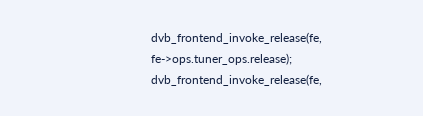dvb_frontend_invoke_release(fe, fe->ops.tuner_ops.release);
dvb_frontend_invoke_release(fe,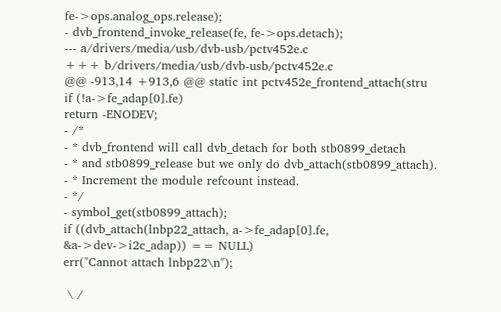fe->ops.analog_ops.release);
- dvb_frontend_invoke_release(fe, fe->ops.detach);
--- a/drivers/media/usb/dvb-usb/pctv452e.c
+++ b/drivers/media/usb/dvb-usb/pctv452e.c
@@ -913,14 +913,6 @@ static int pctv452e_frontend_attach(stru
if (!a->fe_adap[0].fe)
return -ENODEV;
- /*
- * dvb_frontend will call dvb_detach for both stb0899_detach
- * and stb0899_release but we only do dvb_attach(stb0899_attach).
- * Increment the module refcount instead.
- */
- symbol_get(stb0899_attach);
if ((dvb_attach(lnbp22_attach, a->fe_adap[0].fe,
&a->dev->i2c_adap)) == NULL)
err("Cannot attach lnbp22\n");

 \ /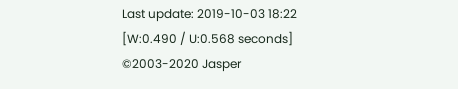Last update: 2019-10-03 18:22    [W:0.490 / U:0.568 seconds]
©2003-2020 Jasper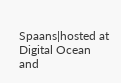Spaans|hosted at Digital Ocean and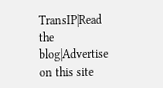TransIP|Read the blog|Advertise on this site